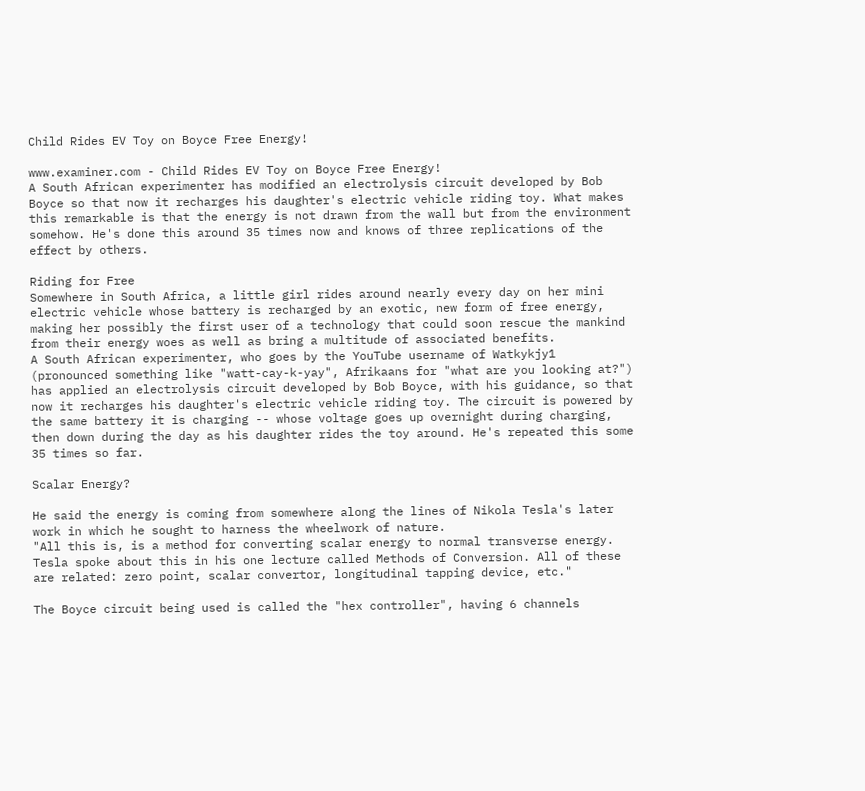Child Rides EV Toy on Boyce Free Energy!

www.examiner.com - Child Rides EV Toy on Boyce Free Energy!
A South African experimenter has modified an electrolysis circuit developed by Bob Boyce so that now it recharges his daughter's electric vehicle riding toy. What makes this remarkable is that the energy is not drawn from the wall but from the environment somehow. He's done this around 35 times now and knows of three replications of the effect by others.

Riding for Free
Somewhere in South Africa, a little girl rides around nearly every day on her mini electric vehicle whose battery is recharged by an exotic, new form of free energy, making her possibly the first user of a technology that could soon rescue the mankind from their energy woes as well as bring a multitude of associated benefits.
A South African experimenter, who goes by the YouTube username of Watkykjy1 (pronounced something like "watt-cay-k-yay", Afrikaans for "what are you looking at?") has applied an electrolysis circuit developed by Bob Boyce, with his guidance, so that now it recharges his daughter's electric vehicle riding toy. The circuit is powered by the same battery it is charging -- whose voltage goes up overnight during charging, then down during the day as his daughter rides the toy around. He's repeated this some 35 times so far.

Scalar Energy?

He said the energy is coming from somewhere along the lines of Nikola Tesla's later work in which he sought to harness the wheelwork of nature.
"All this is, is a method for converting scalar energy to normal transverse energy. Tesla spoke about this in his one lecture called Methods of Conversion. All of these are related: zero point, scalar convertor, longitudinal tapping device, etc."

The Boyce circuit being used is called the "hex controller", having 6 channels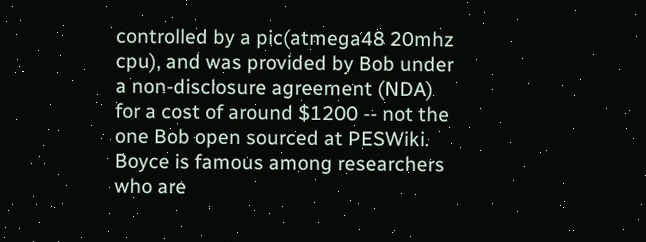controlled by a pic(atmega48 20mhz cpu), and was provided by Bob under a non-disclosure agreement (NDA) for a cost of around $1200 -- not the one Bob open sourced at PESWiki. Boyce is famous among researchers who are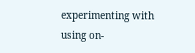experimenting with using on-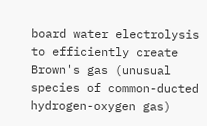board water electrolysis to efficiently create Brown's gas (unusual species of common-ducted hydrogen-oxygen gas)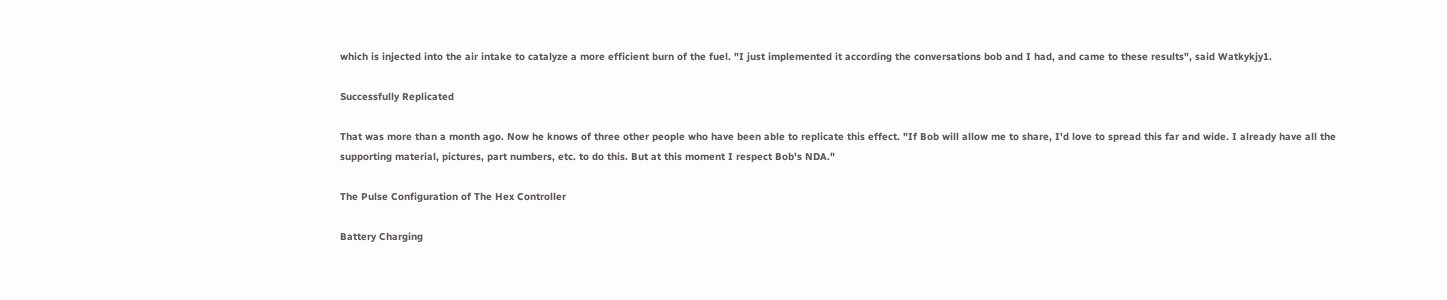which is injected into the air intake to catalyze a more efficient burn of the fuel. "I just implemented it according the conversations bob and I had, and came to these results", said Watkykjy1.

Successfully Replicated

That was more than a month ago. Now he knows of three other people who have been able to replicate this effect. "If Bob will allow me to share, I'd love to spread this far and wide. I already have all the supporting material, pictures, part numbers, etc. to do this. But at this moment I respect Bob's NDA."

The Pulse Configuration of The Hex Controller

Battery Charging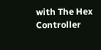with The Hex Controller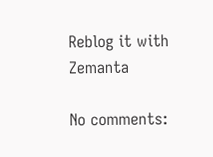Reblog it with Zemanta

No comments: